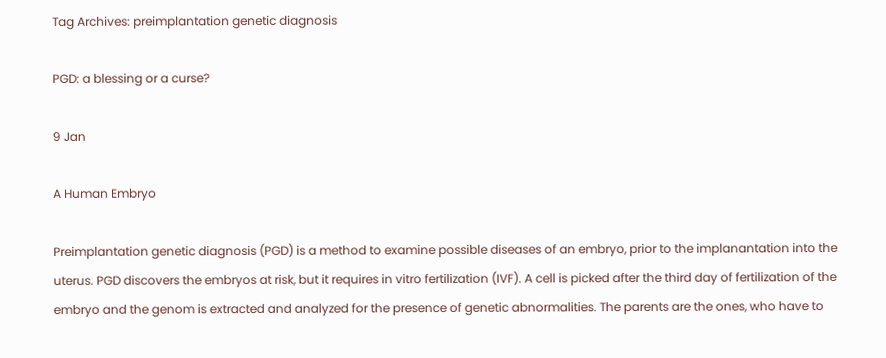Tag Archives: preimplantation genetic diagnosis

PGD: a blessing or a curse?

9 Jan

A Human Embryo

Preimplantation genetic diagnosis (PGD) is a method to examine possible diseases of an embryo, prior to the implanantation into the uterus. PGD discovers the embryos at risk, but it requires in vitro fertilization (IVF). A cell is picked after the third day of fertilization of the embryo and the genom is extracted and analyzed for the presence of genetic abnormalities. The parents are the ones, who have to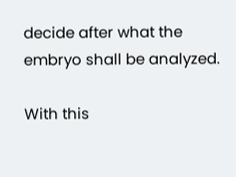decide after what the embryo shall be analyzed.

With this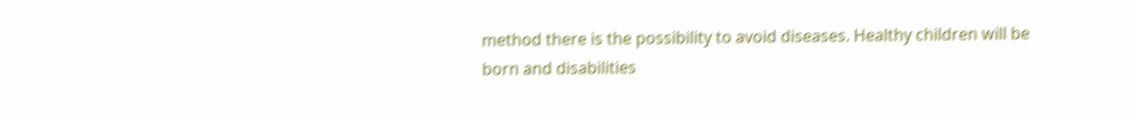method there is the possibility to avoid diseases. Healthy children will be born and disabilities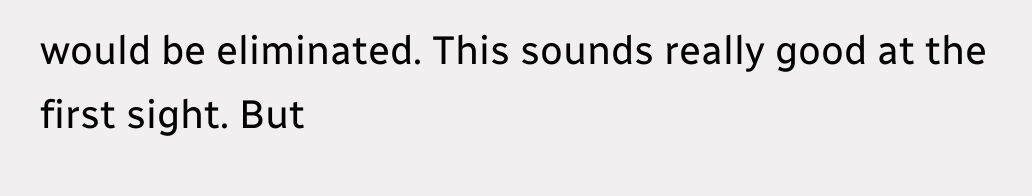would be eliminated. This sounds really good at the first sight. But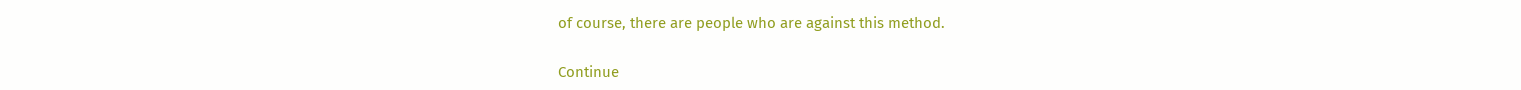of course, there are people who are against this method.

Continue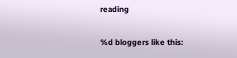reading

%d bloggers like this: